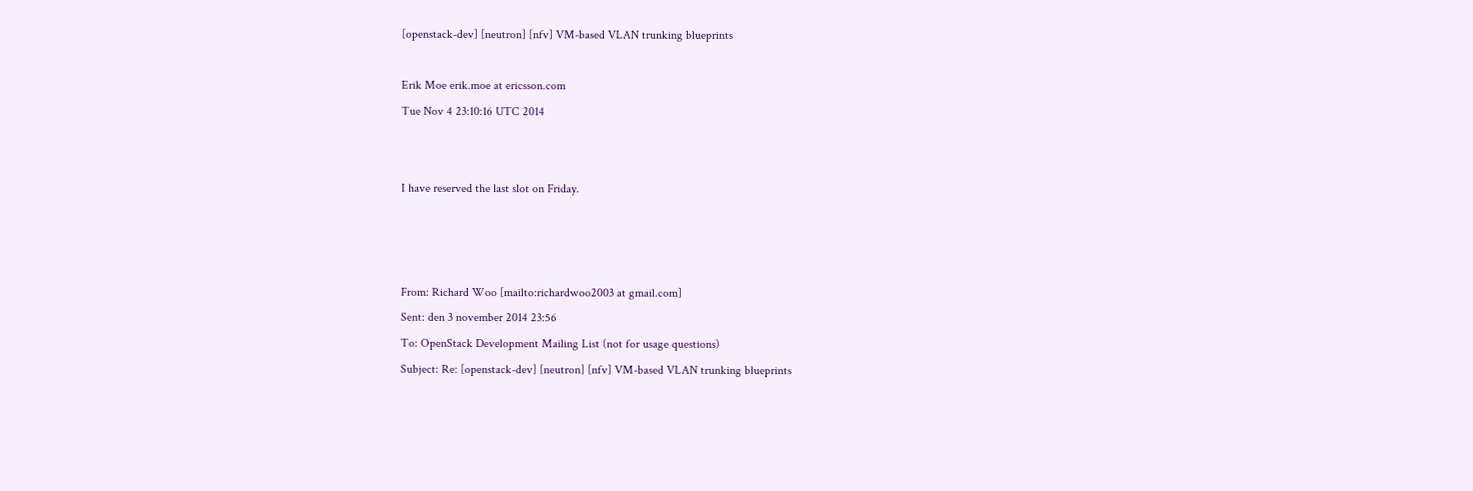[openstack-dev] [neutron] [nfv] VM-based VLAN trunking blueprints

Erik Moe erik.moe at ericsson.com
Tue Nov 4 23:10:16 UTC 2014


I have reserved the last slot on Friday.



From: Richard Woo [mailto:richardwoo2003 at gmail.com]
Sent: den 3 november 2014 23:56
To: OpenStack Development Mailing List (not for usage questions)
Subject: Re: [openstack-dev] [neutron] [nfv] VM-based VLAN trunking blueprints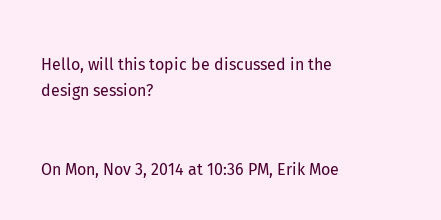Hello, will this topic be discussed in the design session?


On Mon, Nov 3, 2014 at 10:36 PM, Erik Moe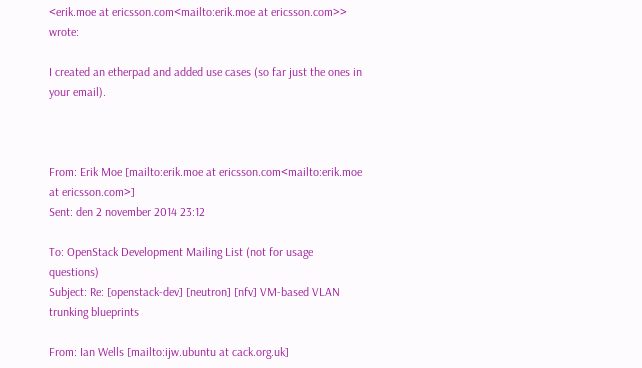<erik.moe at ericsson.com<mailto:erik.moe at ericsson.com>> wrote:

I created an etherpad and added use cases (so far just the ones in your email).



From: Erik Moe [mailto:erik.moe at ericsson.com<mailto:erik.moe at ericsson.com>]
Sent: den 2 november 2014 23:12

To: OpenStack Development Mailing List (not for usage questions)
Subject: Re: [openstack-dev] [neutron] [nfv] VM-based VLAN trunking blueprints

From: Ian Wells [mailto:ijw.ubuntu at cack.org.uk]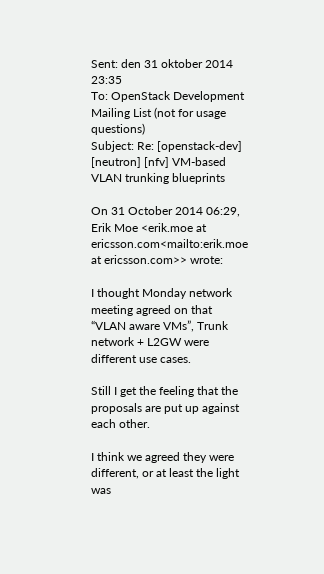Sent: den 31 oktober 2014 23:35
To: OpenStack Development Mailing List (not for usage questions)
Subject: Re: [openstack-dev] [neutron] [nfv] VM-based VLAN trunking blueprints

On 31 October 2014 06:29, Erik Moe <erik.moe at ericsson.com<mailto:erik.moe at ericsson.com>> wrote:

I thought Monday network meeting agreed on that “VLAN aware VMs”, Trunk network + L2GW were different use cases.

Still I get the feeling that the proposals are put up against each other.

I think we agreed they were different, or at least the light was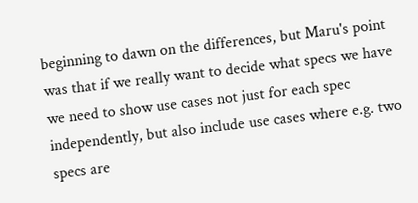beginning to dawn on the differences, but Maru's point was that if we really want to decide what specs we have we need to show use cases not just for each spec independently, but also include use cases where e.g. two specs are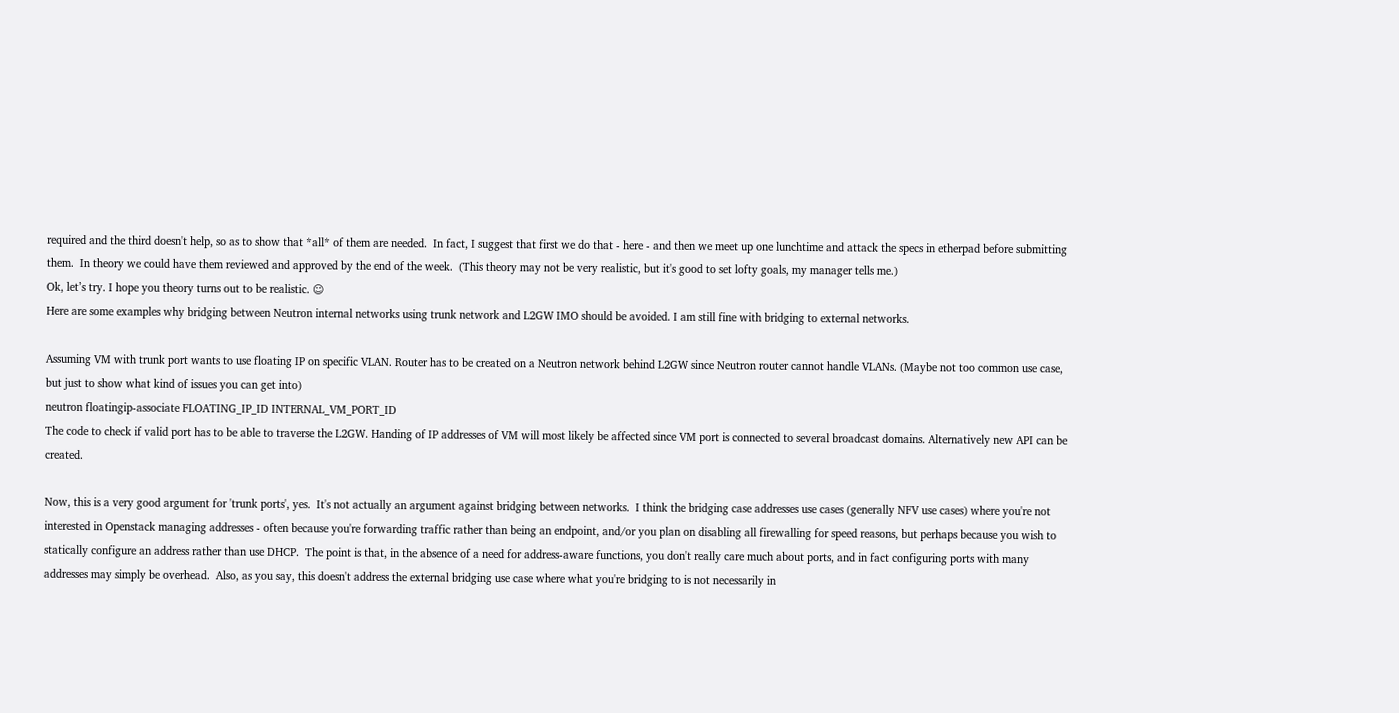required and the third doesn't help, so as to show that *all* of them are needed.  In fact, I suggest that first we do that - here - and then we meet up one lunchtime and attack the specs in etherpad before submitting them.  In theory we could have them reviewed and approved by the end of the week.  (This theory may not be very realistic, but it's good to set lofty goals, my manager tells me.)
Ok, let’s try. I hope you theory turns out to be realistic. ☺
Here are some examples why bridging between Neutron internal networks using trunk network and L2GW IMO should be avoided. I am still fine with bridging to external networks.

Assuming VM with trunk port wants to use floating IP on specific VLAN. Router has to be created on a Neutron network behind L2GW since Neutron router cannot handle VLANs. (Maybe not too common use case, but just to show what kind of issues you can get into)
neutron floatingip-associate FLOATING_IP_ID INTERNAL_VM_PORT_ID
The code to check if valid port has to be able to traverse the L2GW. Handing of IP addresses of VM will most likely be affected since VM port is connected to several broadcast domains. Alternatively new API can be created.

Now, this is a very good argument for 'trunk ports', yes.  It's not actually an argument against bridging between networks.  I think the bridging case addresses use cases (generally NFV use cases) where you're not interested in Openstack managing addresses - often because you're forwarding traffic rather than being an endpoint, and/or you plan on disabling all firewalling for speed reasons, but perhaps because you wish to statically configure an address rather than use DHCP.  The point is that, in the absence of a need for address-aware functions, you don't really care much about ports, and in fact configuring ports with many addresses may simply be overhead.  Also, as you say, this doesn't address the external bridging use case where what you're bridging to is not necessarily in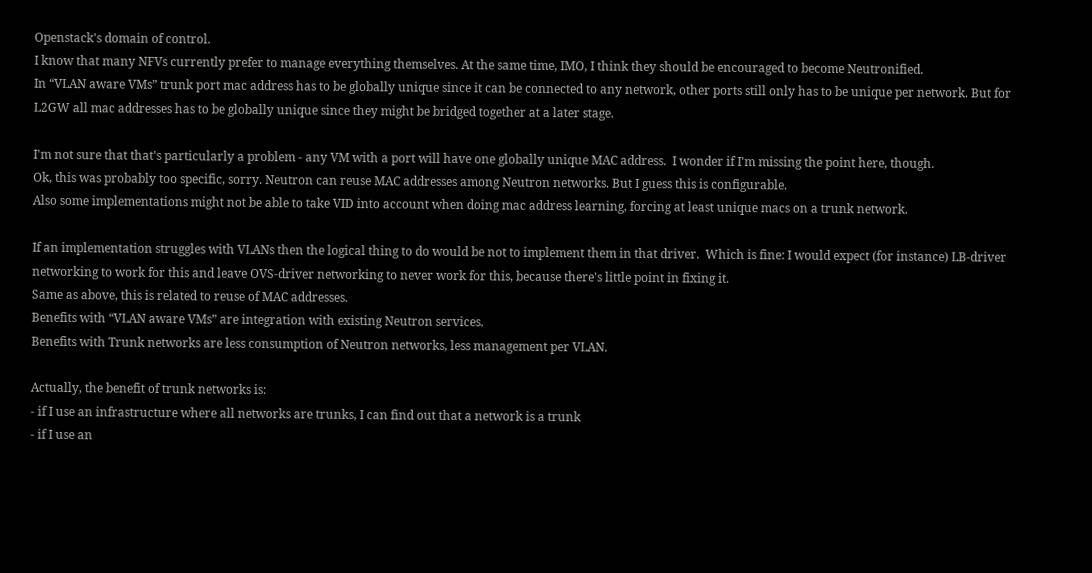Openstack's domain of control.
I know that many NFVs currently prefer to manage everything themselves. At the same time, IMO, I think they should be encouraged to become Neutronified.
In “VLAN aware VMs” trunk port mac address has to be globally unique since it can be connected to any network, other ports still only has to be unique per network. But for L2GW all mac addresses has to be globally unique since they might be bridged together at a later stage.

I'm not sure that that's particularly a problem - any VM with a port will have one globally unique MAC address.  I wonder if I'm missing the point here, though.
Ok, this was probably too specific, sorry. Neutron can reuse MAC addresses among Neutron networks. But I guess this is configurable.
Also some implementations might not be able to take VID into account when doing mac address learning, forcing at least unique macs on a trunk network.

If an implementation struggles with VLANs then the logical thing to do would be not to implement them in that driver.  Which is fine: I would expect (for instance) LB-driver networking to work for this and leave OVS-driver networking to never work for this, because there's little point in fixing it.
Same as above, this is related to reuse of MAC addresses.
Benefits with “VLAN aware VMs” are integration with existing Neutron services.
Benefits with Trunk networks are less consumption of Neutron networks, less management per VLAN.

Actually, the benefit of trunk networks is:
- if I use an infrastructure where all networks are trunks, I can find out that a network is a trunk
- if I use an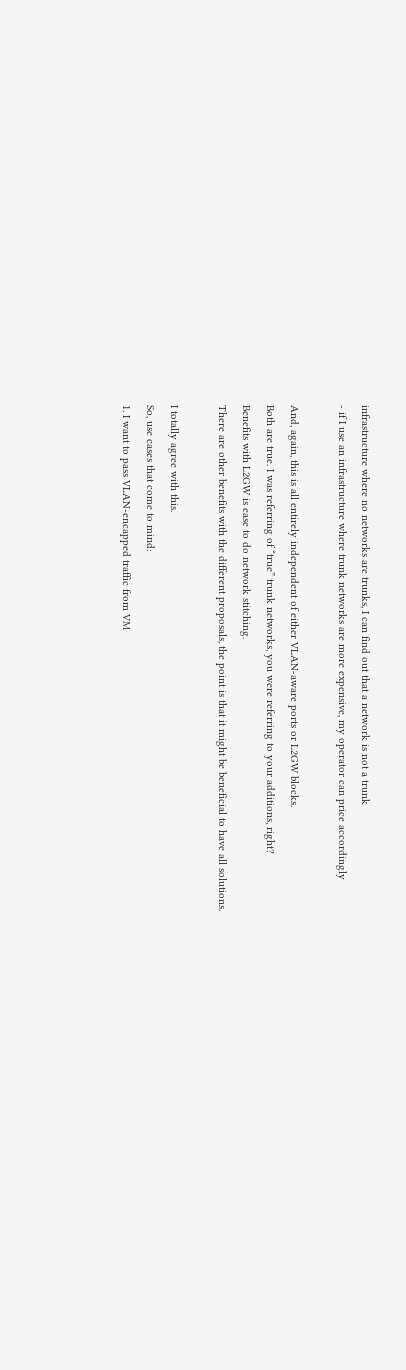infrastructure where no networks are trunks, I can find out that a network is not a trunk
- if I use an infrastructure where trunk networks are more expensive, my operator can price accordingly

And, again, this is all entirely independent of either VLAN-aware ports or L2GW blocks.
Both are true. I was referring of “true” trunk networks, you were referring to your additions, right?
Benefits with L2GW is ease to do network stitching.
There are other benefits with the different proposals, the point is that it might be beneficial to have all solutions.

I totally agree with this.
So, use cases that come to mind:
1. I want to pass VLAN-encapped traffic from VM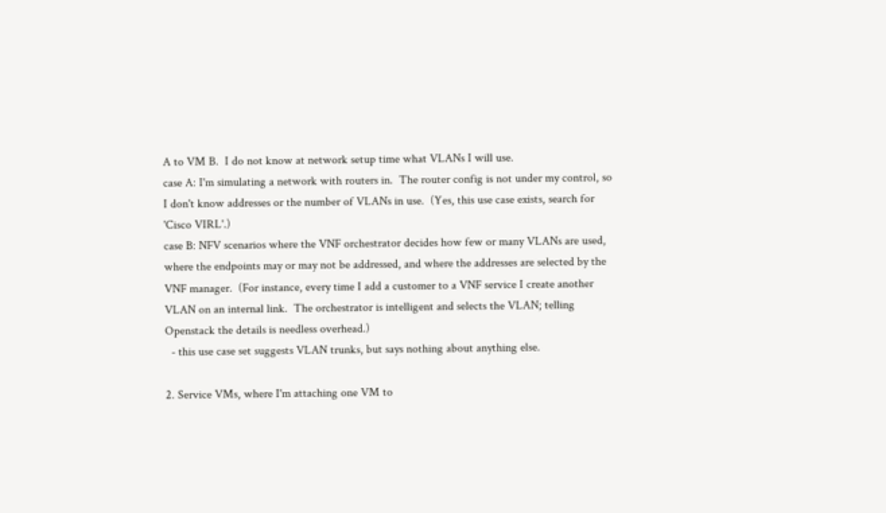A to VM B.  I do not know at network setup time what VLANs I will use.
case A: I'm simulating a network with routers in.  The router config is not under my control, so I don't know addresses or the number of VLANs in use.  (Yes, this use case exists, search for 'Cisco VIRL'.)
case B: NFV scenarios where the VNF orchestrator decides how few or many VLANs are used, where the endpoints may or may not be addressed, and where the addresses are selected by the VNF manager.  (For instance, every time I add a customer to a VNF service I create another VLAN on an internal link.  The orchestrator is intelligent and selects the VLAN; telling Openstack the details is needless overhead.)
  - this use case set suggests VLAN trunks, but says nothing about anything else.

2. Service VMs, where I'm attaching one VM to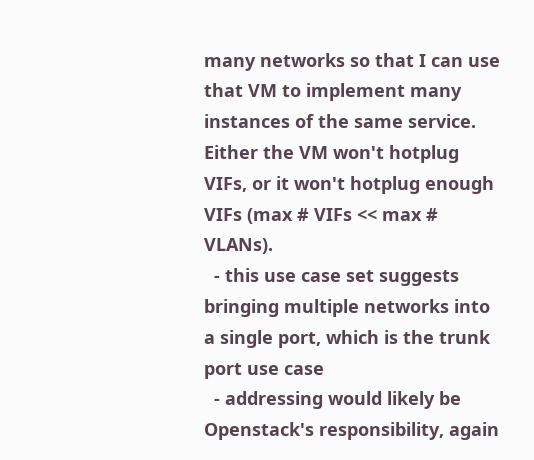many networks so that I can use that VM to implement many instances of the same service.  Either the VM won't hotplug VIFs, or it won't hotplug enough VIFs (max # VIFs << max # VLANs).
  - this use case set suggests bringing multiple networks into a single port, which is the trunk port use case
  - addressing would likely be Openstack's responsibility, again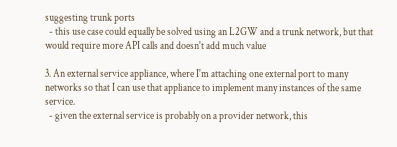suggesting trunk ports
  - this use case could equally be solved using an L2GW and a trunk network, but that would require more API calls and doesn't add much value

3. An external service appliance, where I'm attaching one external port to many networks so that I can use that appliance to implement many instances of the same service.
  - given the external service is probably on a provider network, this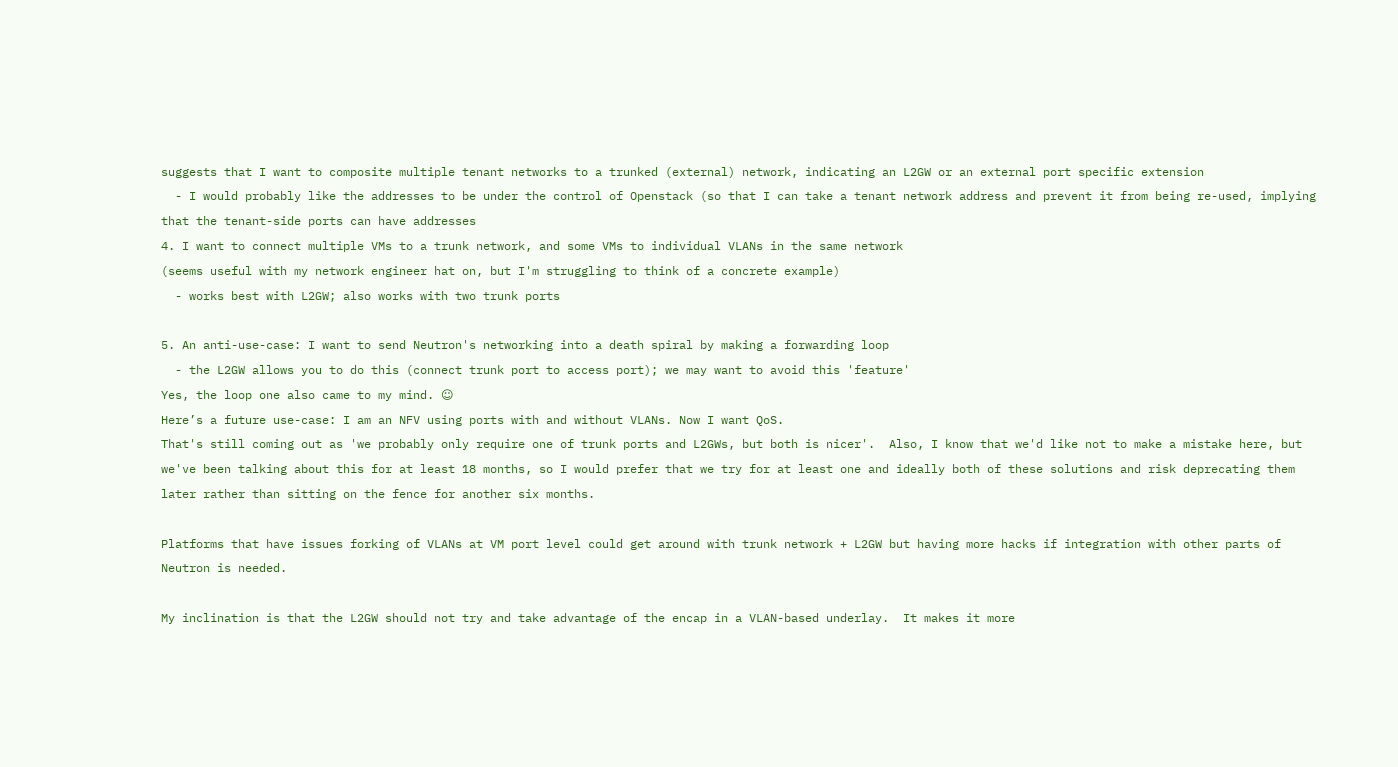suggests that I want to composite multiple tenant networks to a trunked (external) network, indicating an L2GW or an external port specific extension
  - I would probably like the addresses to be under the control of Openstack (so that I can take a tenant network address and prevent it from being re-used, implying that the tenant-side ports can have addresses
4. I want to connect multiple VMs to a trunk network, and some VMs to individual VLANs in the same network
(seems useful with my network engineer hat on, but I'm struggling to think of a concrete example)
  - works best with L2GW; also works with two trunk ports

5. An anti-use-case: I want to send Neutron's networking into a death spiral by making a forwarding loop
  - the L2GW allows you to do this (connect trunk port to access port); we may want to avoid this 'feature'
Yes, the loop one also came to my mind. ☺
Here’s a future use-case: I am an NFV using ports with and without VLANs. Now I want QoS.
That's still coming out as 'we probably only require one of trunk ports and L2GWs, but both is nicer'.  Also, I know that we'd like not to make a mistake here, but we've been talking about this for at least 18 months, so I would prefer that we try for at least one and ideally both of these solutions and risk deprecating them later rather than sitting on the fence for another six months.

Platforms that have issues forking of VLANs at VM port level could get around with trunk network + L2GW but having more hacks if integration with other parts of Neutron is needed.

My inclination is that the L2GW should not try and take advantage of the encap in a VLAN-based underlay.  It makes it more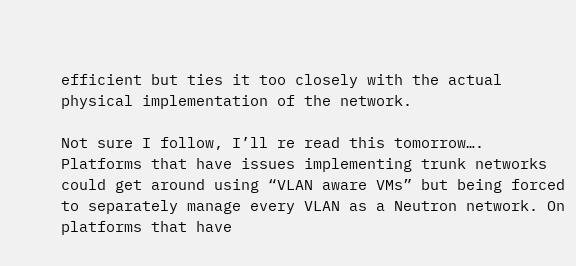efficient but ties it too closely with the actual physical implementation of the network.

Not sure I follow, I’ll re read this tomorrow….
Platforms that have issues implementing trunk networks could get around using “VLAN aware VMs” but being forced to separately manage every VLAN as a Neutron network. On platforms that have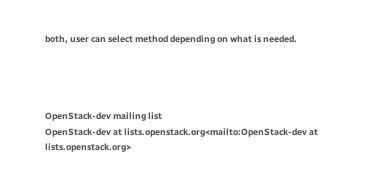both, user can select method depending on what is needed.




OpenStack-dev mailing list
OpenStack-dev at lists.openstack.org<mailto:OpenStack-dev at lists.openstack.org>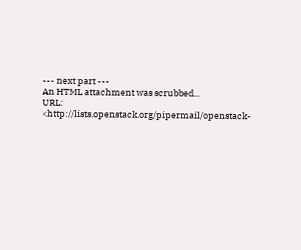--- next part ---
An HTML attachment was scrubbed...
URL: <http://lists.openstack.org/pipermail/openstack-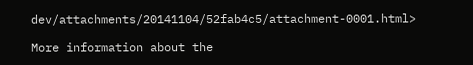dev/attachments/20141104/52fab4c5/attachment-0001.html>

More information about the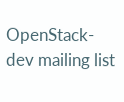OpenStack-dev mailing list